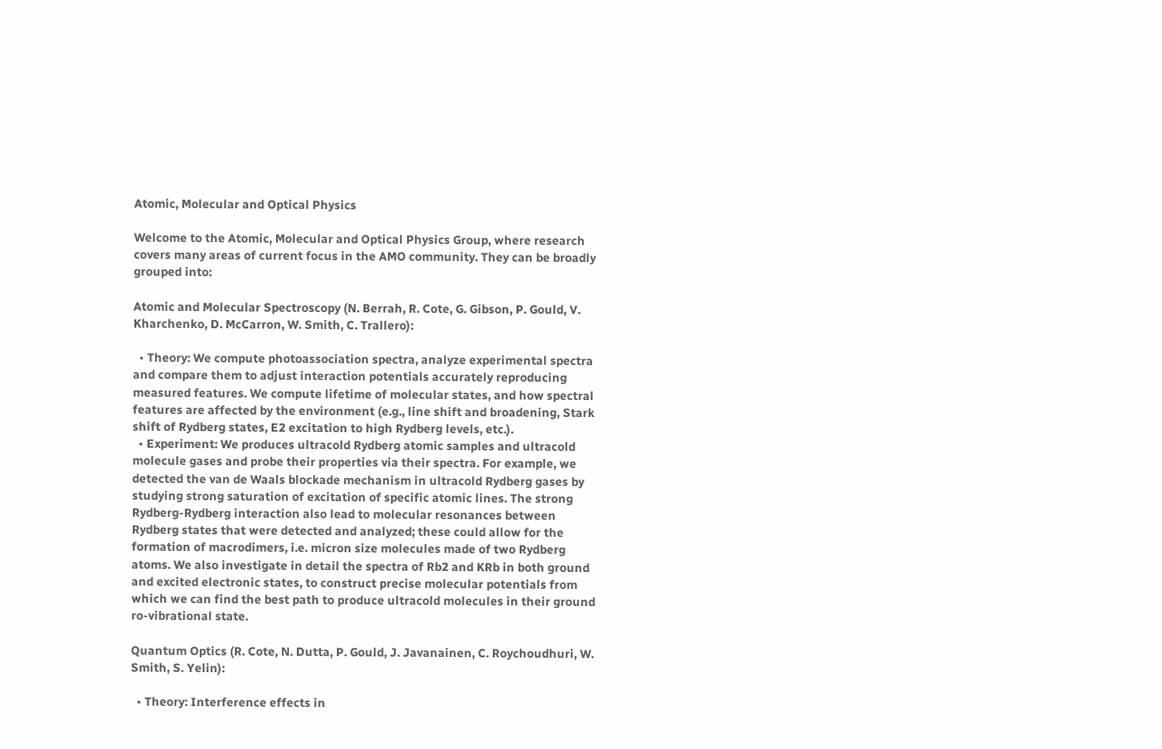Atomic, Molecular and Optical Physics

Welcome to the Atomic, Molecular and Optical Physics Group, where research covers many areas of current focus in the AMO community. They can be broadly grouped into:

Atomic and Molecular Spectroscopy (N. Berrah, R. Cote, G. Gibson, P. Gould, V. Kharchenko, D. McCarron, W. Smith, C. Trallero):

  • Theory: We compute photoassociation spectra, analyze experimental spectra and compare them to adjust interaction potentials accurately reproducing measured features. We compute lifetime of molecular states, and how spectral features are affected by the environment (e.g., line shift and broadening, Stark shift of Rydberg states, E2 excitation to high Rydberg levels, etc.).
  • Experiment: We produces ultracold Rydberg atomic samples and ultracold molecule gases and probe their properties via their spectra. For example, we detected the van de Waals blockade mechanism in ultracold Rydberg gases by studying strong saturation of excitation of specific atomic lines. The strong Rydberg-Rydberg interaction also lead to molecular resonances between Rydberg states that were detected and analyzed; these could allow for the formation of macrodimers, i.e. micron size molecules made of two Rydberg atoms. We also investigate in detail the spectra of Rb2 and KRb in both ground and excited electronic states, to construct precise molecular potentials from which we can find the best path to produce ultracold molecules in their ground ro-vibrational state.

Quantum Optics (R. Cote, N. Dutta, P. Gould, J. Javanainen, C. Roychoudhuri, W. Smith, S. Yelin):

  • Theory: Interference effects in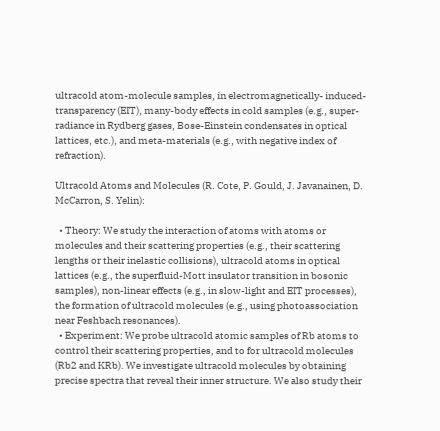ultracold atom-molecule samples, in electromagnetically- induced-transparency (EIT), many-body effects in cold samples (e.g., super-radiance in Rydberg gases, Bose-Einstein condensates in optical lattices, etc.), and meta-materials (e.g., with negative index of refraction).

Ultracold Atoms and Molecules (R. Cote, P. Gould, J. Javanainen, D. McCarron, S. Yelin):

  • Theory: We study the interaction of atoms with atoms or molecules and their scattering properties (e.g., their scattering lengths or their inelastic collisions), ultracold atoms in optical lattices (e.g., the superfluid-Mott insulator transition in bosonic samples), non-linear effects (e.g., in slow-light and EIT processes), the formation of ultracold molecules (e.g., using photoassociation near Feshbach resonances).
  • Experiment: We probe ultracold atomic samples of Rb atoms to control their scattering properties, and to for ultracold molecules (Rb2 and KRb). We investigate ultracold molecules by obtaining precise spectra that reveal their inner structure. We also study their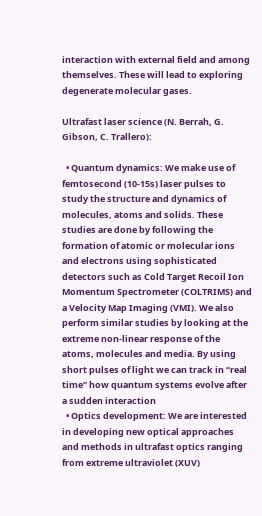interaction with external field and among themselves. These will lead to exploring degenerate molecular gases.

Ultrafast laser science (N. Berrah, G. Gibson, C. Trallero):

  • Quantum dynamics: We make use of femtosecond (10-15s) laser pulses to study the structure and dynamics of molecules, atoms and solids. These studies are done by following the formation of atomic or molecular ions and electrons using sophisticated detectors such as Cold Target Recoil Ion Momentum Spectrometer (COLTRIMS) and a Velocity Map Imaging (VMI). We also perform similar studies by looking at the extreme non-linear response of the atoms, molecules and media. By using short pulses of light we can track in “real time” how quantum systems evolve after a sudden interaction
  • Optics development: We are interested in developing new optical approaches and methods in ultrafast optics ranging from extreme ultraviolet (XUV)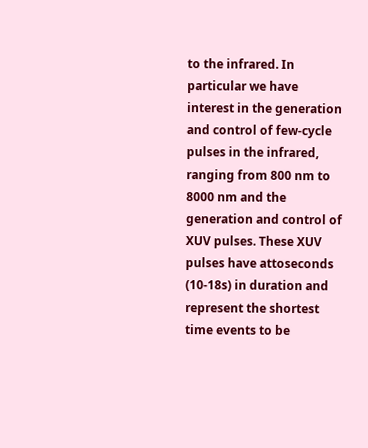to the infrared. In particular we have interest in the generation and control of few-cycle pulses in the infrared, ranging from 800 nm to 8000 nm and the generation and control of XUV pulses. These XUV pulses have attoseconds (10-18s) in duration and represent the shortest time events to be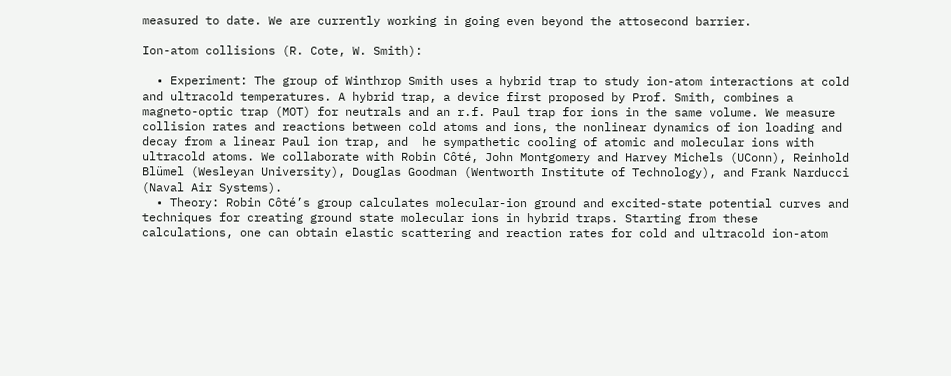measured to date. We are currently working in going even beyond the attosecond barrier.

Ion-atom collisions (R. Cote, W. Smith):

  • Experiment: The group of Winthrop Smith uses a hybrid trap to study ion-atom interactions at cold and ultracold temperatures. A hybrid trap, a device first proposed by Prof. Smith, combines a magneto-optic trap (MOT) for neutrals and an r.f. Paul trap for ions in the same volume. We measure collision rates and reactions between cold atoms and ions, the nonlinear dynamics of ion loading and decay from a linear Paul ion trap, and  he sympathetic cooling of atomic and molecular ions with ultracold atoms. We collaborate with Robin Côté, John Montgomery and Harvey Michels (UConn), Reinhold Blümel (Wesleyan University), Douglas Goodman (Wentworth Institute of Technology), and Frank Narducci (Naval Air Systems).
  • Theory: Robin Côté’s group calculates molecular-ion ground and excited-state potential curves and techniques for creating ground state molecular ions in hybrid traps. Starting from these calculations, one can obtain elastic scattering and reaction rates for cold and ultracold ion-atom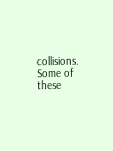collisions. Some of these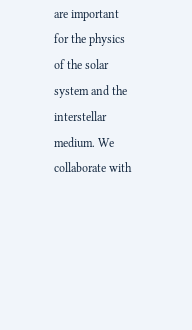are important for the physics of the solar system and the interstellar medium. We collaborate with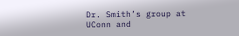Dr. Smith’s group at UConn and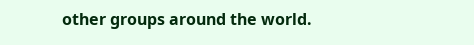other groups around the world.